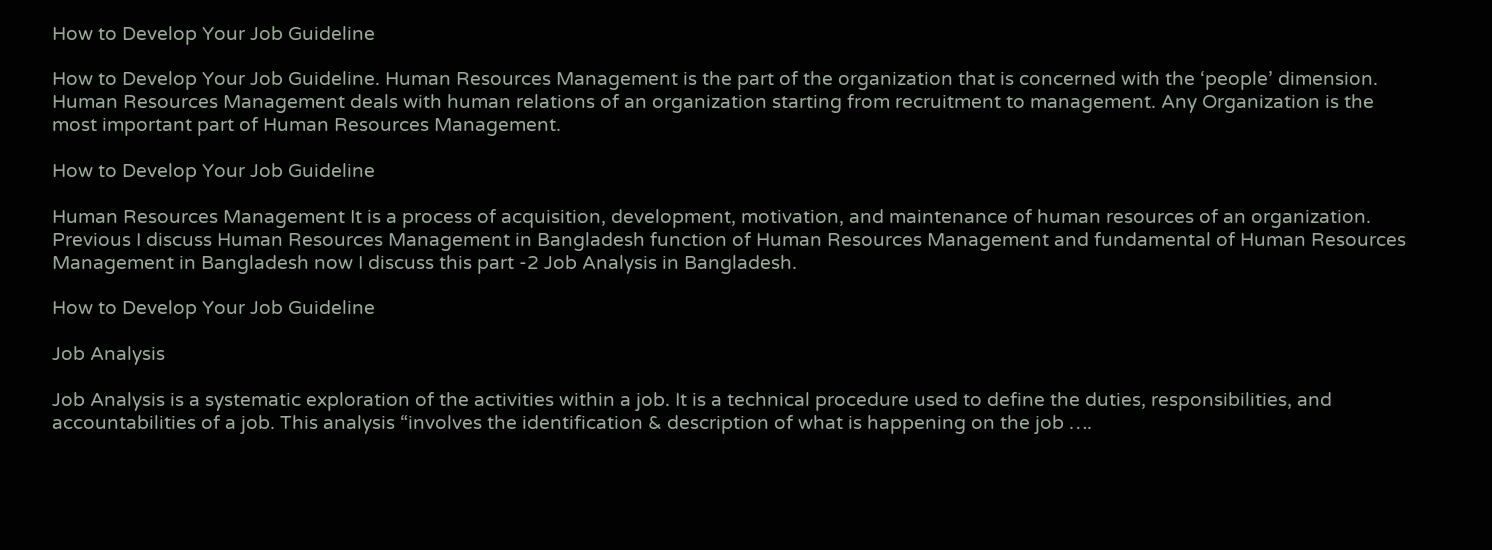How to Develop Your Job Guideline

How to Develop Your Job Guideline. Human Resources Management is the part of the organization that is concerned with the ‘people’ dimension. Human Resources Management deals with human relations of an organization starting from recruitment to management. Any Organization is the most important part of Human Resources Management.

How to Develop Your Job Guideline

Human Resources Management It is a process of acquisition, development, motivation, and maintenance of human resources of an organization. Previous I discuss Human Resources Management in Bangladesh function of Human Resources Management and fundamental of Human Resources Management in Bangladesh now I discuss this part -2 Job Analysis in Bangladesh.

How to Develop Your Job Guideline

Job Analysis

Job Analysis is a systematic exploration of the activities within a job. It is a technical procedure used to define the duties, responsibilities, and accountabilities of a job. This analysis “involves the identification & description of what is happening on the job ….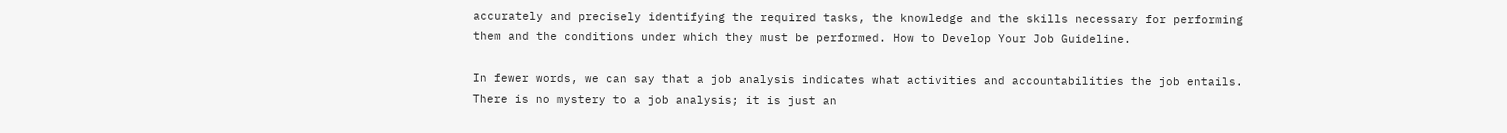accurately and precisely identifying the required tasks, the knowledge and the skills necessary for performing them and the conditions under which they must be performed. How to Develop Your Job Guideline.

In fewer words, we can say that a job analysis indicates what activities and accountabilities the job entails. There is no mystery to a job analysis; it is just an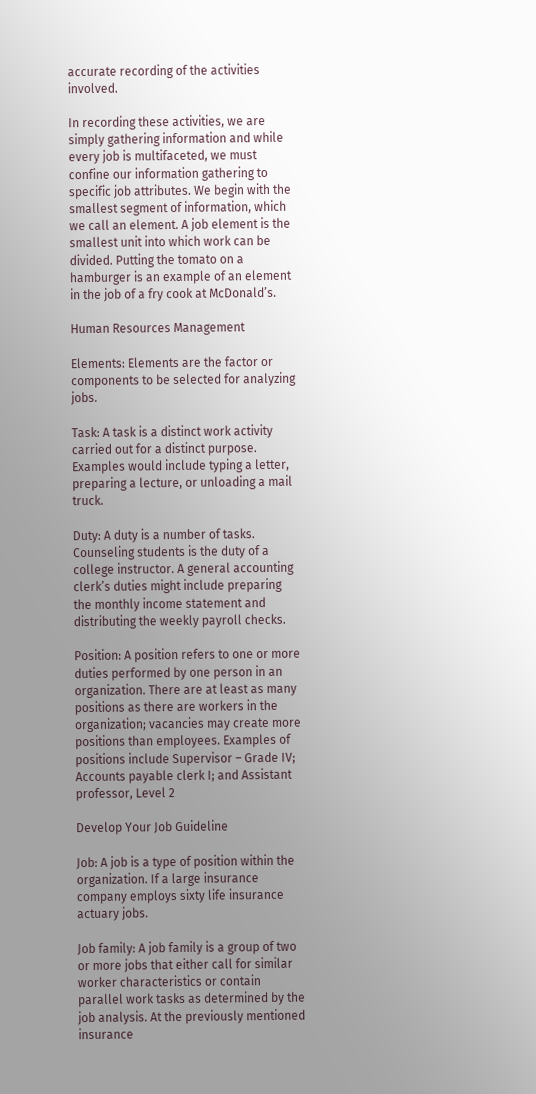accurate recording of the activities involved.

In recording these activities, we are simply gathering information and while every job is multifaceted, we must confine our information gathering to specific job attributes. We begin with the smallest segment of information, which we call an element. A job element is the smallest unit into which work can be divided. Putting the tomato on a hamburger is an example of an element in the job of a fry cook at McDonald’s.

Human Resources Management

Elements: Elements are the factor or components to be selected for analyzing jobs.

Task: A task is a distinct work activity carried out for a distinct purpose. Examples would include typing a letter, preparing a lecture, or unloading a mail truck.

Duty: A duty is a number of tasks. Counseling students is the duty of a college instructor. A general accounting clerk’s duties might include preparing the monthly income statement and distributing the weekly payroll checks.

Position: A position refers to one or more duties performed by one person in an organization. There are at least as many positions as there are workers in the organization; vacancies may create more positions than employees. Examples of positions include Supervisor – Grade IV; Accounts payable clerk I; and Assistant professor, Level 2

Develop Your Job Guideline

Job: A job is a type of position within the organization. If a large insurance company employs sixty life insurance actuary jobs.

Job family: A job family is a group of two or more jobs that either call for similar worker characteristics or contain parallel work tasks as determined by the job analysis. At the previously mentioned insurance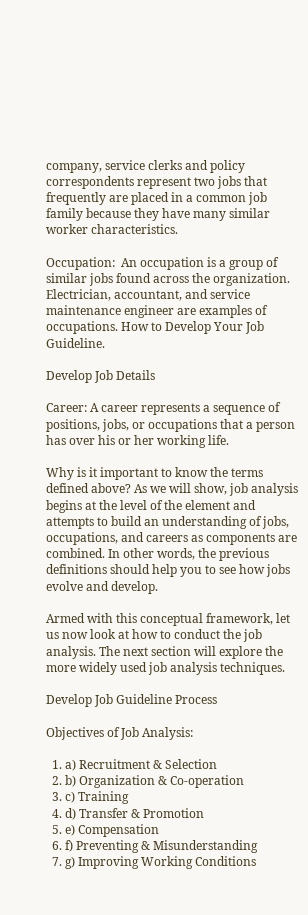company, service clerks and policy correspondents represent two jobs that frequently are placed in a common job family because they have many similar worker characteristics.

Occupation:  An occupation is a group of similar jobs found across the organization. Electrician, accountant, and service maintenance engineer are examples of occupations. How to Develop Your Job Guideline.

Develop Job Details

Career: A career represents a sequence of positions, jobs, or occupations that a person has over his or her working life.

Why is it important to know the terms defined above? As we will show, job analysis begins at the level of the element and attempts to build an understanding of jobs, occupations, and careers as components are combined. In other words, the previous definitions should help you to see how jobs evolve and develop.

Armed with this conceptual framework, let us now look at how to conduct the job analysis. The next section will explore the more widely used job analysis techniques.

Develop Job Guideline Process

Objectives of Job Analysis:

  1. a) Recruitment & Selection
  2. b) Organization & Co-operation
  3. c) Training
  4. d) Transfer & Promotion
  5. e) Compensation
  6. f) Preventing & Misunderstanding
  7. g) Improving Working Conditions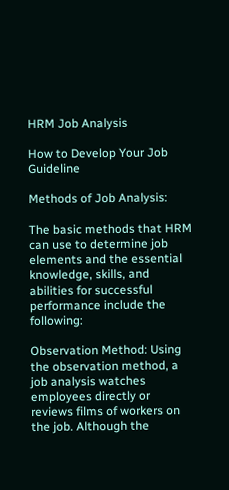HRM Job Analysis

How to Develop Your Job Guideline

Methods of Job Analysis:

The basic methods that HRM can use to determine job elements and the essential knowledge, skills, and abilities for successful performance include the following:

Observation Method: Using the observation method, a job analysis watches employees directly or reviews films of workers on the job. Although the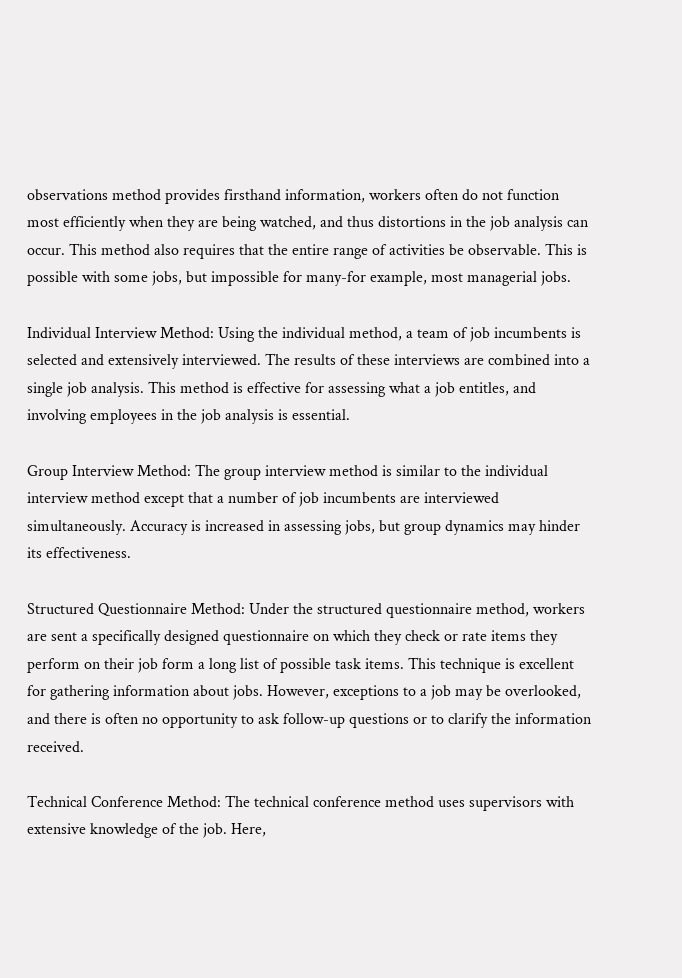observations method provides firsthand information, workers often do not function most efficiently when they are being watched, and thus distortions in the job analysis can occur. This method also requires that the entire range of activities be observable. This is possible with some jobs, but impossible for many-for example, most managerial jobs.

Individual Interview Method: Using the individual method, a team of job incumbents is selected and extensively interviewed. The results of these interviews are combined into a single job analysis. This method is effective for assessing what a job entitles, and involving employees in the job analysis is essential.

Group Interview Method: The group interview method is similar to the individual interview method except that a number of job incumbents are interviewed simultaneously. Accuracy is increased in assessing jobs, but group dynamics may hinder its effectiveness.

Structured Questionnaire Method: Under the structured questionnaire method, workers are sent a specifically designed questionnaire on which they check or rate items they perform on their job form a long list of possible task items. This technique is excellent for gathering information about jobs. However, exceptions to a job may be overlooked, and there is often no opportunity to ask follow-up questions or to clarify the information received.

Technical Conference Method: The technical conference method uses supervisors with extensive knowledge of the job. Here,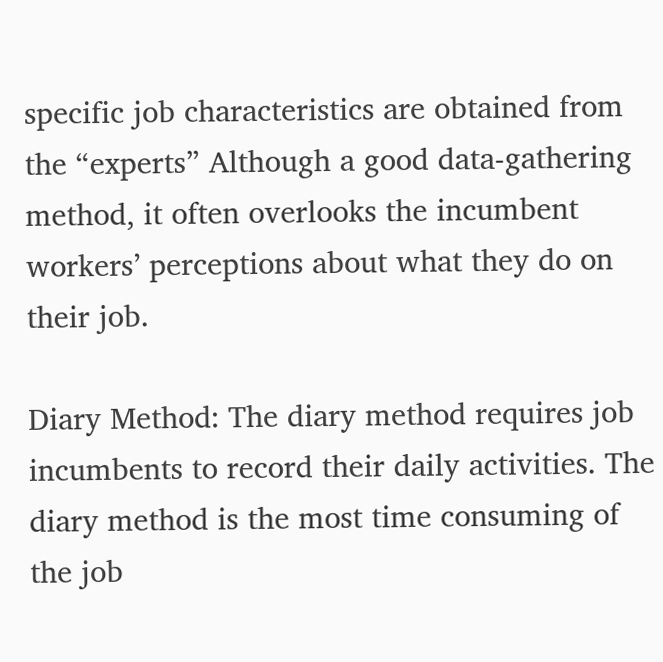specific job characteristics are obtained from the “experts” Although a good data-gathering method, it often overlooks the incumbent workers’ perceptions about what they do on their job.

Diary Method: The diary method requires job incumbents to record their daily activities. The diary method is the most time consuming of the job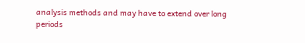analysis methods and may have to extend over long periods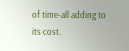of time-all adding to its cost.